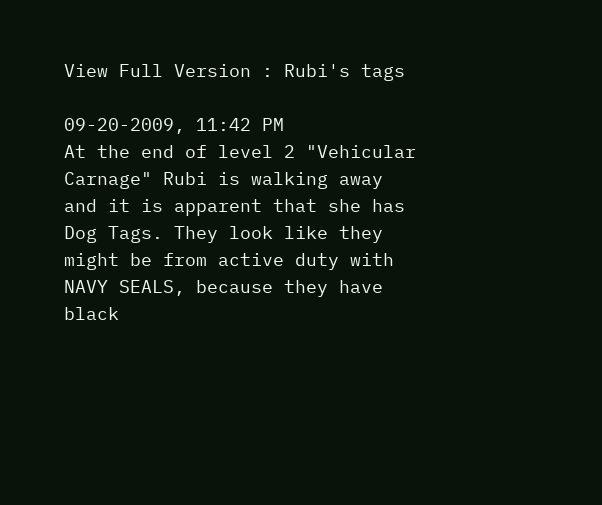View Full Version : Rubi's tags

09-20-2009, 11:42 PM
At the end of level 2 "Vehicular Carnage" Rubi is walking away and it is apparent that she has Dog Tags. They look like they might be from active duty with NAVY SEALS, because they have black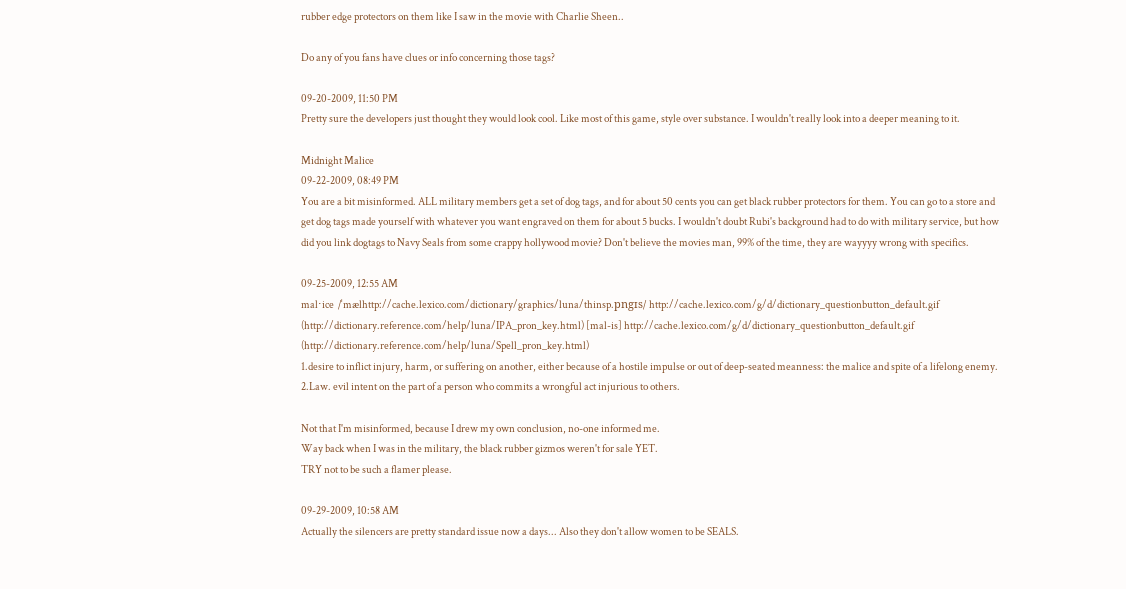rubber edge protectors on them like I saw in the movie with Charlie Sheen..

Do any of you fans have clues or info concerning those tags?

09-20-2009, 11:50 PM
Pretty sure the developers just thought they would look cool. Like most of this game, style over substance. I wouldn't really look into a deeper meaning to it.

Midnight Malice
09-22-2009, 08:49 PM
You are a bit misinformed. ALL military members get a set of dog tags, and for about 50 cents you can get black rubber protectors for them. You can go to a store and get dog tags made yourself with whatever you want engraved on them for about 5 bucks. I wouldn't doubt Rubi's background had to do with military service, but how did you link dogtags to Navy Seals from some crappy hollywood movie? Don't believe the movies man, 99% of the time, they are wayyyy wrong with specifics.

09-25-2009, 12:55 AM
mal⋅ice  /ˈmælhttp://cache.lexico.com/dictionary/graphics/luna/thinsp.pngɪs/ http://cache.lexico.com/g/d/dictionary_questionbutton_default.gif (http://dictionary.reference.com/help/luna/IPA_pron_key.html) [mal-is] http://cache.lexico.com/g/d/dictionary_questionbutton_default.gif (http://dictionary.reference.com/help/luna/Spell_pron_key.html)
1.desire to inflict injury, harm, or suffering on another, either because of a hostile impulse or out of deep-seated meanness: the malice and spite of a lifelong enemy.
2.Law. evil intent on the part of a person who commits a wrongful act injurious to others.

Not that I'm misinformed, because I drew my own conclusion, no-one informed me.
Way back when I was in the military, the black rubber gizmos weren't for sale YET.
TRY not to be such a flamer please.

09-29-2009, 10:58 AM
Actually the silencers are pretty standard issue now a days... Also they don't allow women to be SEALS.